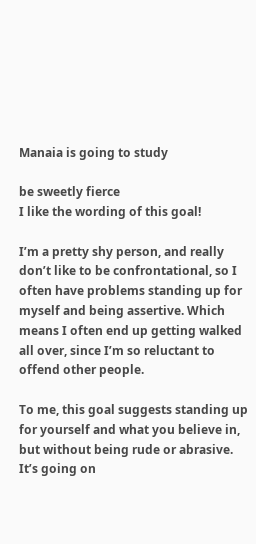Manaia is going to study

be sweetly fierce
I like the wording of this goal!

I’m a pretty shy person, and really don’t like to be confrontational, so I often have problems standing up for myself and being assertive. Which means I often end up getting walked all over, since I’m so reluctant to offend other people.

To me, this goal suggests standing up for yourself and what you believe in, but without being rude or abrasive. It’s going on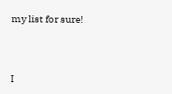my list for sure!



I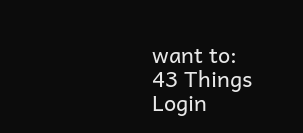want to:
43 Things Login